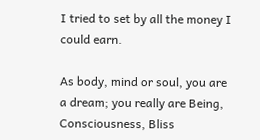I tried to set by all the money I could earn.

As body, mind or soul, you are a dream; you really are Being, Consciousness, Bliss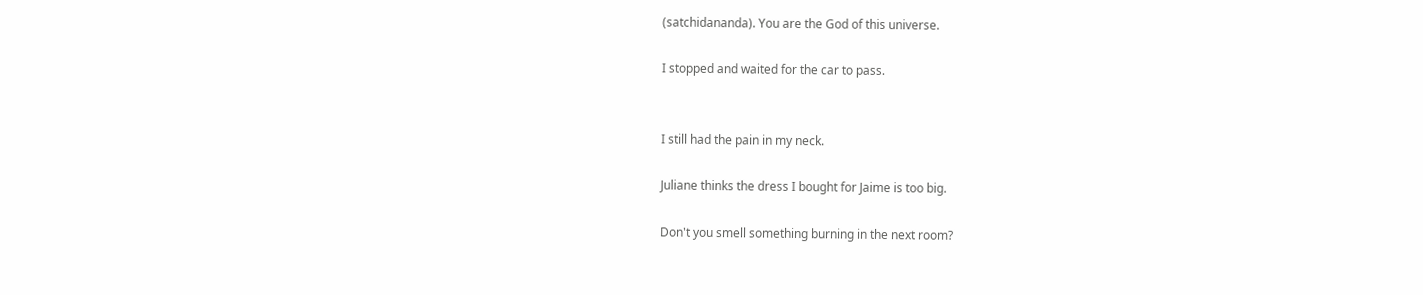(satchidananda). You are the God of this universe.

I stopped and waited for the car to pass.


I still had the pain in my neck.

Juliane thinks the dress I bought for Jaime is too big.

Don't you smell something burning in the next room?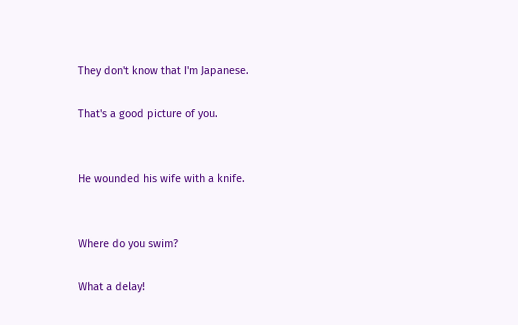They don't know that I'm Japanese.

That's a good picture of you.


He wounded his wife with a knife.


Where do you swim?

What a delay!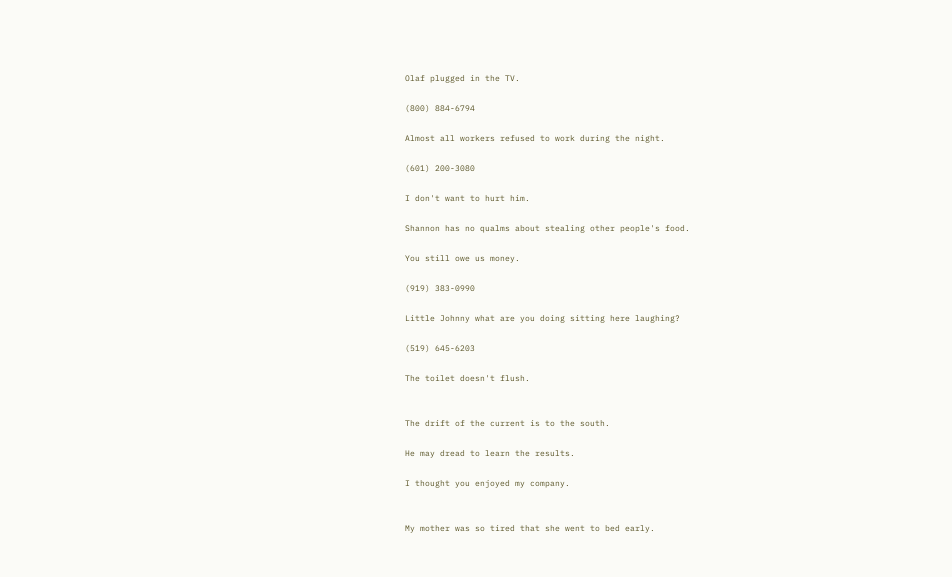Olaf plugged in the TV.

(800) 884-6794

Almost all workers refused to work during the night.

(601) 200-3080

I don't want to hurt him.

Shannon has no qualms about stealing other people's food.

You still owe us money.

(919) 383-0990

Little Johnny what are you doing sitting here laughing?

(519) 645-6203

The toilet doesn't flush.


The drift of the current is to the south.

He may dread to learn the results.

I thought you enjoyed my company.


My mother was so tired that she went to bed early.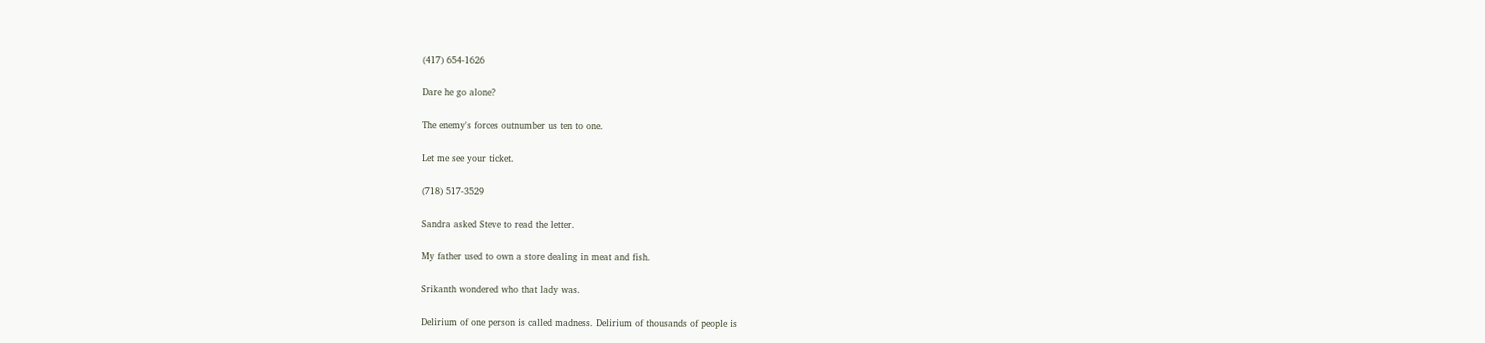(417) 654-1626

Dare he go alone?

The enemy's forces outnumber us ten to one.

Let me see your ticket.

(718) 517-3529

Sandra asked Steve to read the letter.

My father used to own a store dealing in meat and fish.

Srikanth wondered who that lady was.

Delirium of one person is called madness. Delirium of thousands of people is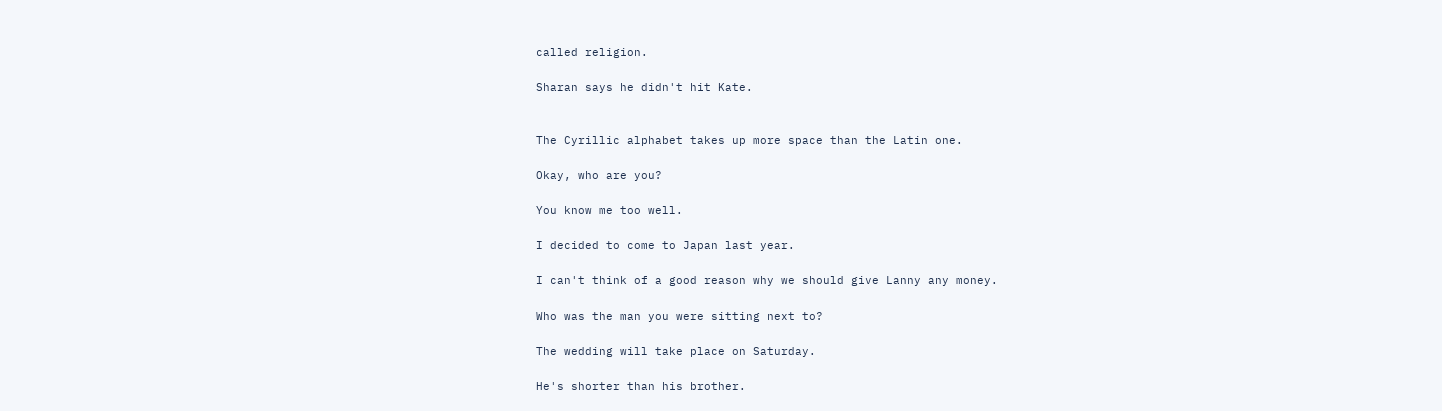called religion.

Sharan says he didn't hit Kate.


The Cyrillic alphabet takes up more space than the Latin one.

Okay, who are you?

You know me too well.

I decided to come to Japan last year.

I can't think of a good reason why we should give Lanny any money.

Who was the man you were sitting next to?

The wedding will take place on Saturday.

He's shorter than his brother.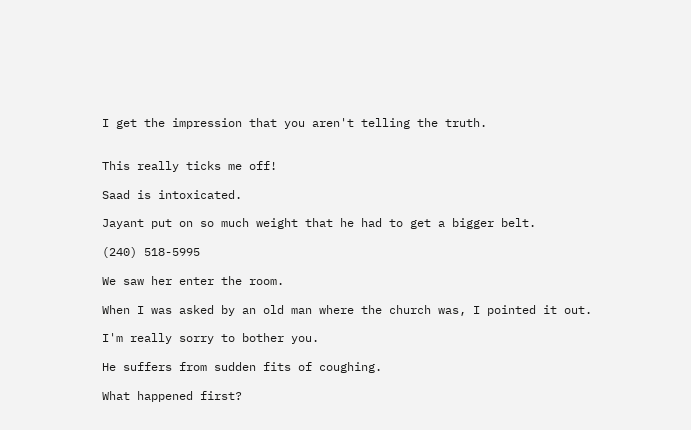I get the impression that you aren't telling the truth.


This really ticks me off!

Saad is intoxicated.

Jayant put on so much weight that he had to get a bigger belt.

(240) 518-5995

We saw her enter the room.

When I was asked by an old man where the church was, I pointed it out.

I'm really sorry to bother you.

He suffers from sudden fits of coughing.

What happened first?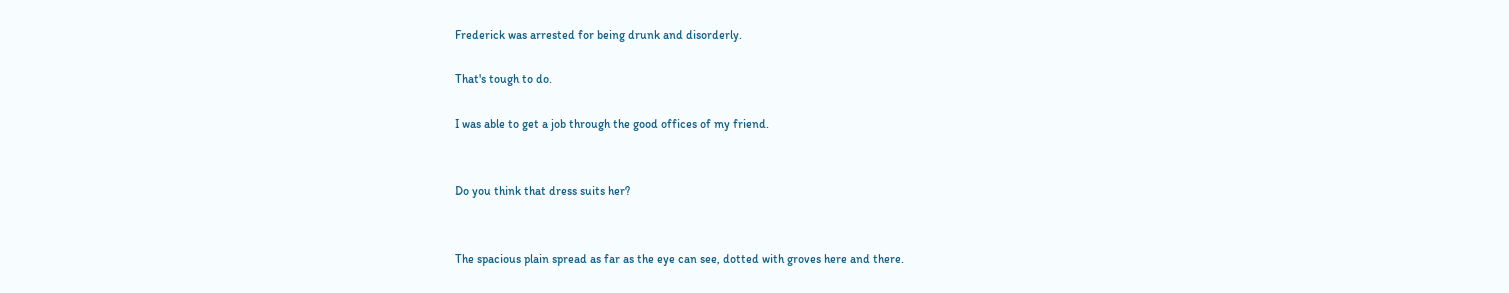Frederick was arrested for being drunk and disorderly.

That's tough to do.

I was able to get a job through the good offices of my friend.


Do you think that dress suits her?


The spacious plain spread as far as the eye can see, dotted with groves here and there.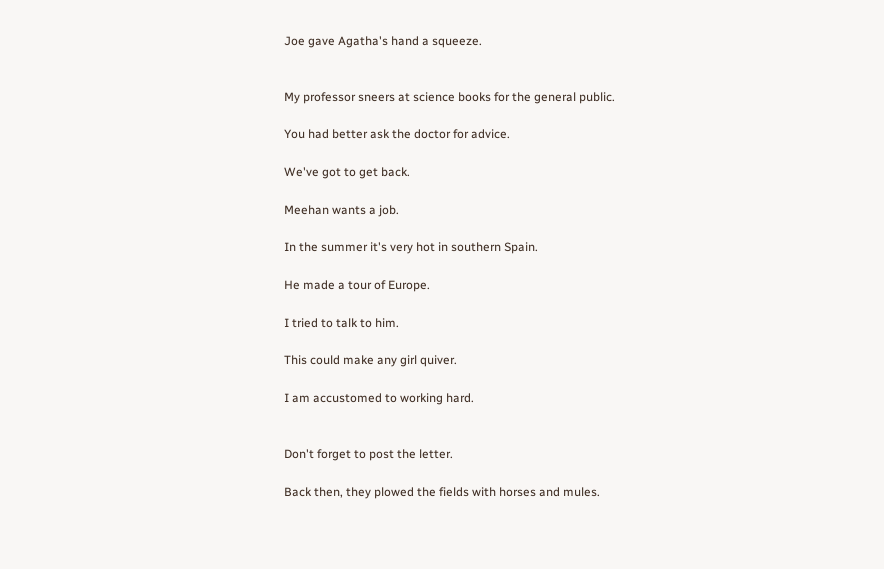Joe gave Agatha's hand a squeeze.


My professor sneers at science books for the general public.

You had better ask the doctor for advice.

We've got to get back.

Meehan wants a job.

In the summer it's very hot in southern Spain.

He made a tour of Europe.

I tried to talk to him.

This could make any girl quiver.

I am accustomed to working hard.


Don't forget to post the letter.

Back then, they plowed the fields with horses and mules.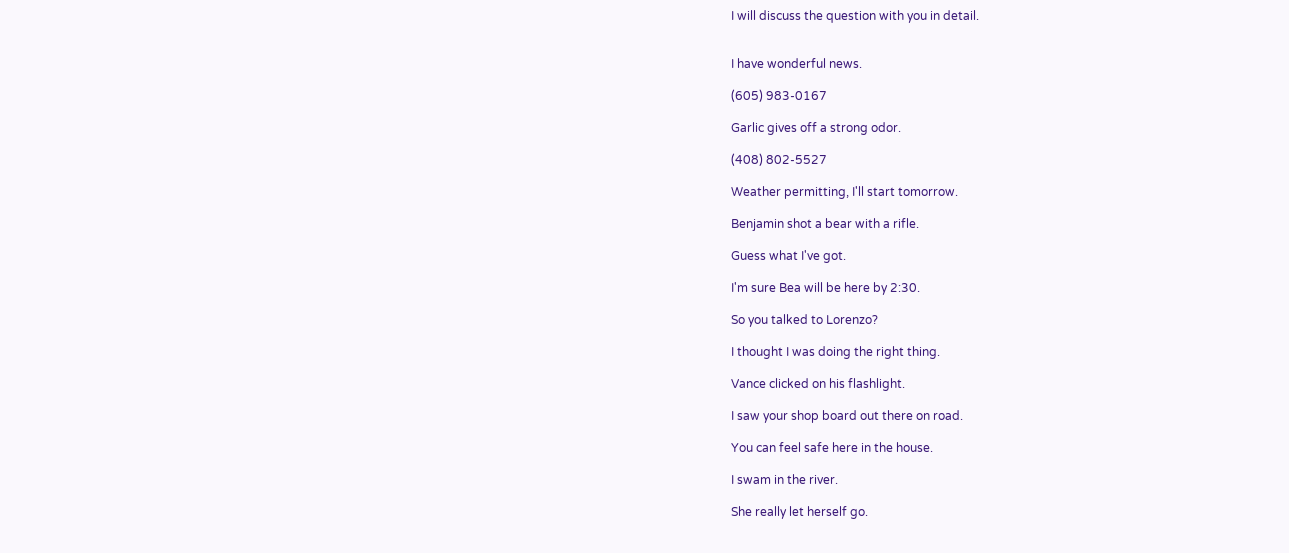I will discuss the question with you in detail.


I have wonderful news.

(605) 983-0167

Garlic gives off a strong odor.

(408) 802-5527

Weather permitting, I'll start tomorrow.

Benjamin shot a bear with a rifle.

Guess what I've got.

I'm sure Bea will be here by 2:30.

So you talked to Lorenzo?

I thought I was doing the right thing.

Vance clicked on his flashlight.

I saw your shop board out there on road.

You can feel safe here in the house.

I swam in the river.

She really let herself go.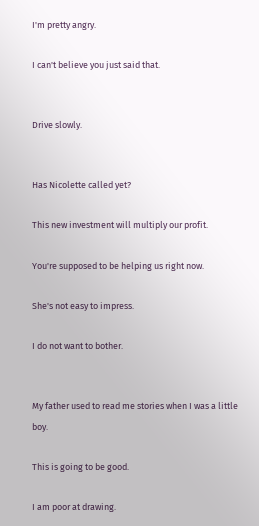I'm pretty angry.

I can't believe you just said that.


Drive slowly.


Has Nicolette called yet?

This new investment will multiply our profit.

You're supposed to be helping us right now.

She's not easy to impress.

I do not want to bother.


My father used to read me stories when I was a little boy.

This is going to be good.

I am poor at drawing.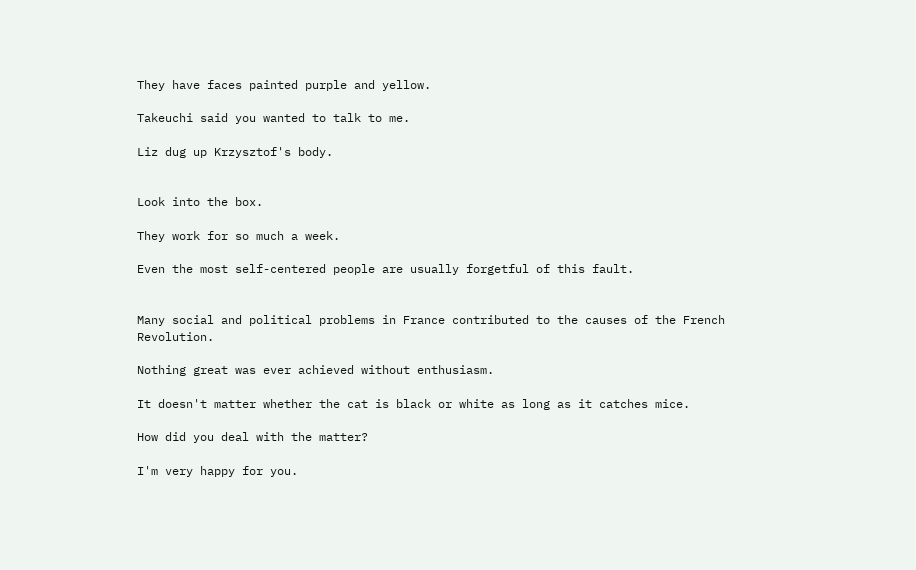They have faces painted purple and yellow.

Takeuchi said you wanted to talk to me.

Liz dug up Krzysztof's body.


Look into the box.

They work for so much a week.

Even the most self-centered people are usually forgetful of this fault.


Many social and political problems in France contributed to the causes of the French Revolution.

Nothing great was ever achieved without enthusiasm.

It doesn't matter whether the cat is black or white as long as it catches mice.

How did you deal with the matter?

I'm very happy for you.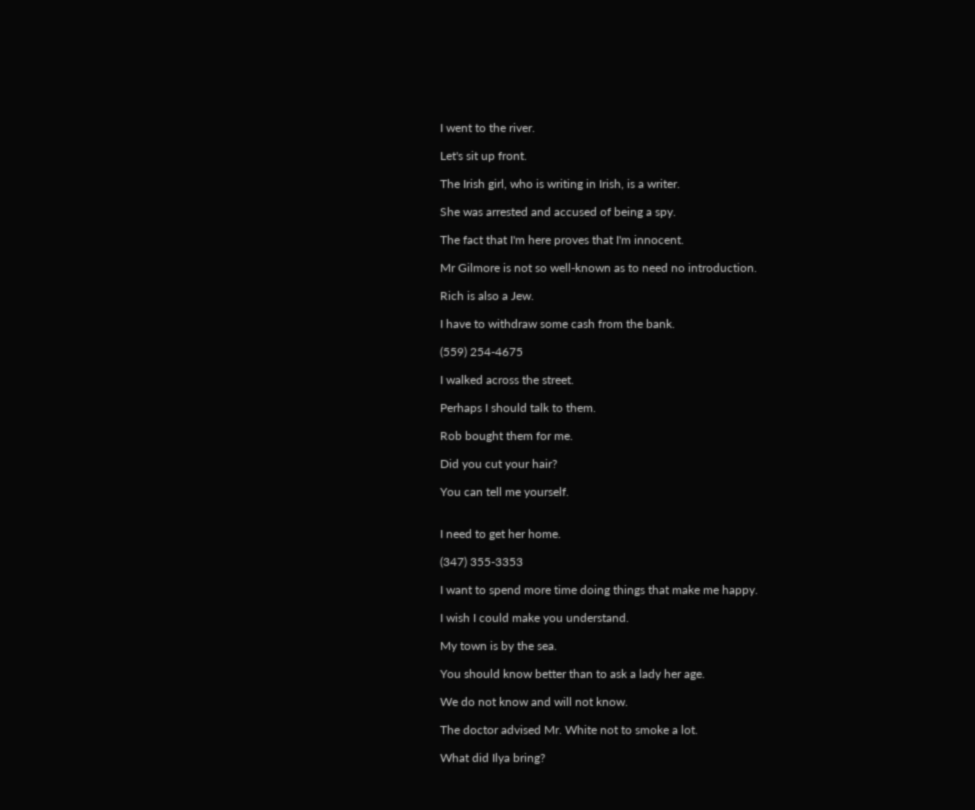I went to the river.

Let's sit up front.

The Irish girl, who is writing in Irish, is a writer.

She was arrested and accused of being a spy.

The fact that I'm here proves that I'm innocent.

Mr Gilmore is not so well-known as to need no introduction.

Rich is also a Jew.

I have to withdraw some cash from the bank.

(559) 254-4675

I walked across the street.

Perhaps I should talk to them.

Rob bought them for me.

Did you cut your hair?

You can tell me yourself.


I need to get her home.

(347) 355-3353

I want to spend more time doing things that make me happy.

I wish I could make you understand.

My town is by the sea.

You should know better than to ask a lady her age.

We do not know and will not know.

The doctor advised Mr. White not to smoke a lot.

What did Ilya bring?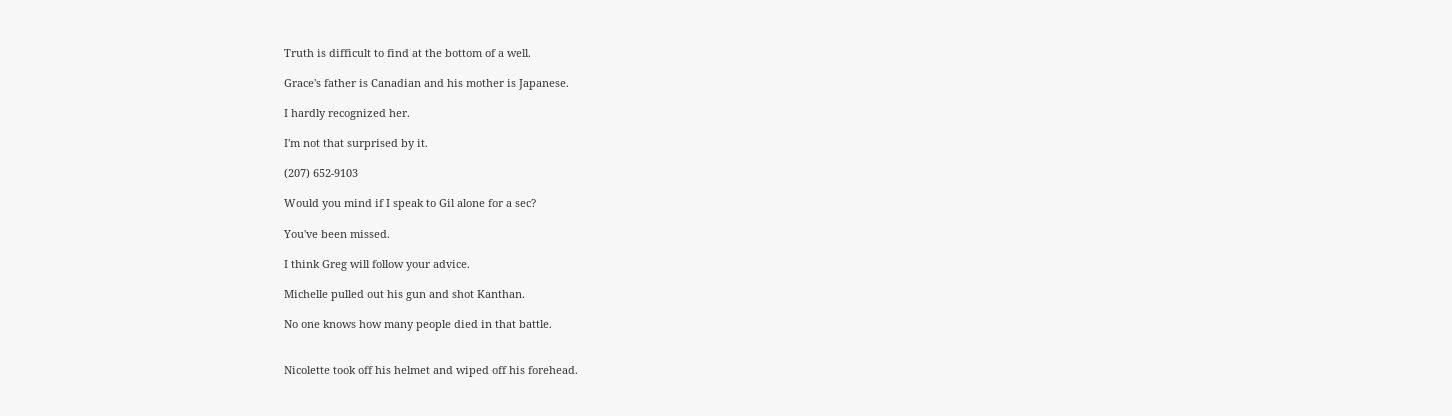Truth is difficult to find at the bottom of a well.

Grace's father is Canadian and his mother is Japanese.

I hardly recognized her.

I'm not that surprised by it.

(207) 652-9103

Would you mind if I speak to Gil alone for a sec?

You've been missed.

I think Greg will follow your advice.

Michelle pulled out his gun and shot Kanthan.

No one knows how many people died in that battle.


Nicolette took off his helmet and wiped off his forehead.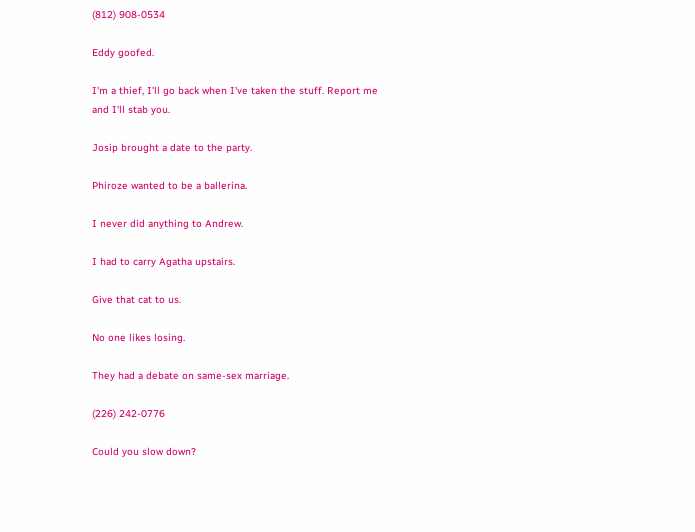(812) 908-0534

Eddy goofed.

I'm a thief, I'll go back when I've taken the stuff. Report me and I'll stab you.

Josip brought a date to the party.

Phiroze wanted to be a ballerina.

I never did anything to Andrew.

I had to carry Agatha upstairs.

Give that cat to us.

No one likes losing.

They had a debate on same-sex marriage.

(226) 242-0776

Could you slow down?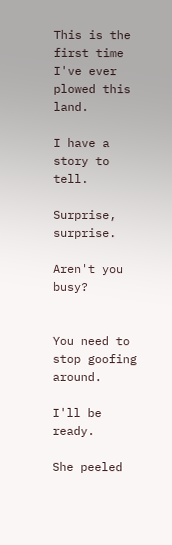This is the first time I've ever plowed this land.

I have a story to tell.

Surprise, surprise.

Aren't you busy?


You need to stop goofing around.

I'll be ready.

She peeled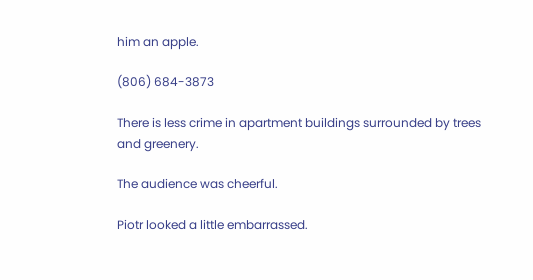him an apple.

(806) 684-3873

There is less crime in apartment buildings surrounded by trees and greenery.

The audience was cheerful.

Piotr looked a little embarrassed.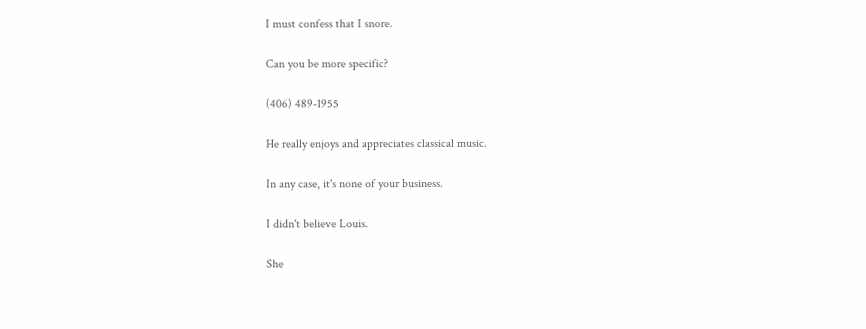I must confess that I snore.

Can you be more specific?

(406) 489-1955

He really enjoys and appreciates classical music.

In any case, it's none of your business.

I didn't believe Louis.

She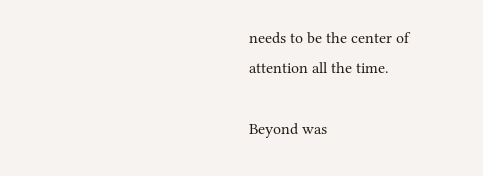needs to be the center of attention all the time.

Beyond was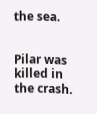the sea.


Pilar was killed in the crash.